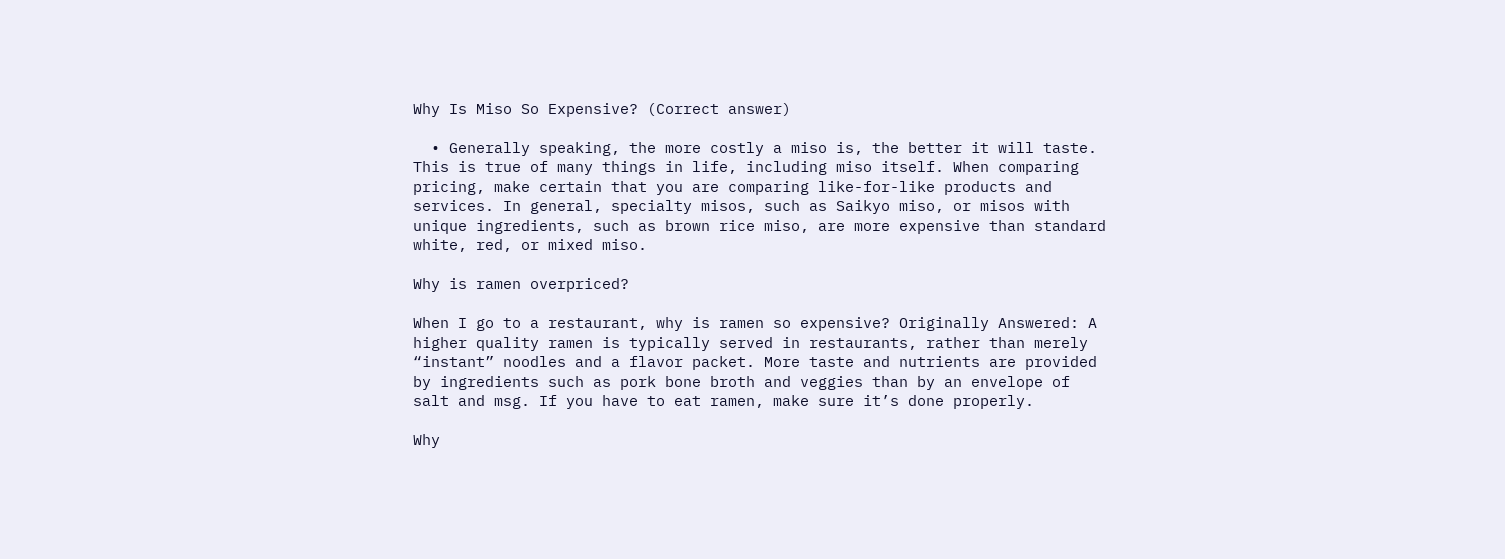Why Is Miso So Expensive? (Correct answer)

  • Generally speaking, the more costly a miso is, the better it will taste. This is true of many things in life, including miso itself. When comparing pricing, make certain that you are comparing like-for-like products and services. In general, specialty misos, such as Saikyo miso, or misos with unique ingredients, such as brown rice miso, are more expensive than standard white, red, or mixed miso.

Why is ramen overpriced?

When I go to a restaurant, why is ramen so expensive? Originally Answered: A higher quality ramen is typically served in restaurants, rather than merely “instant” noodles and a flavor packet. More taste and nutrients are provided by ingredients such as pork bone broth and veggies than by an envelope of salt and msg. If you have to eat ramen, make sure it’s done properly.

Why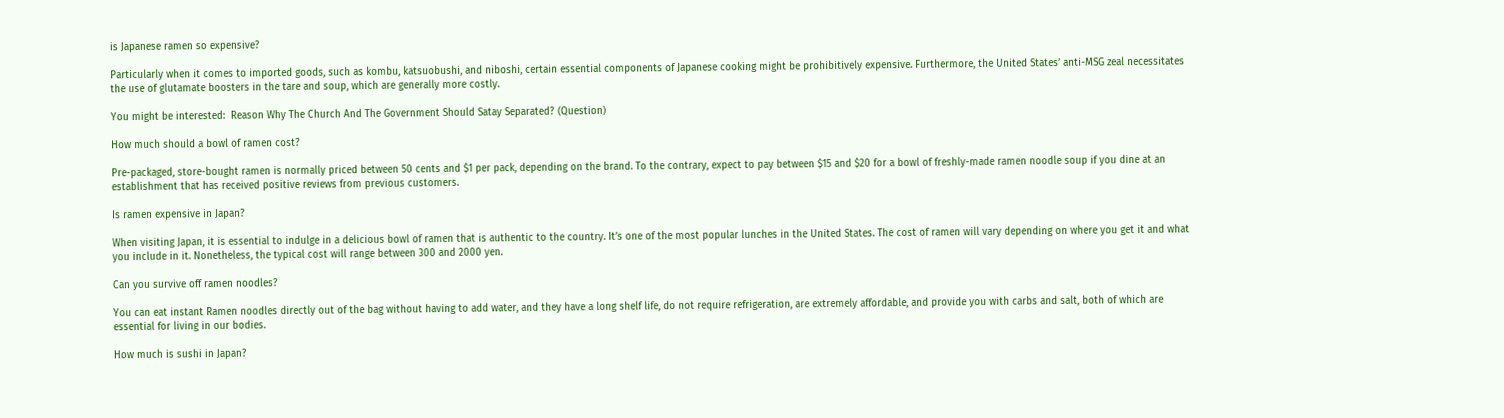is Japanese ramen so expensive?

Particularly when it comes to imported goods, such as kombu, katsuobushi, and niboshi, certain essential components of Japanese cooking might be prohibitively expensive. Furthermore, the United States’ anti-MSG zeal necessitates the use of glutamate boosters in the tare and soup, which are generally more costly.

You might be interested:  Reason Why The Church And The Government Should Satay Separated? (Question)

How much should a bowl of ramen cost?

Pre-packaged, store-bought ramen is normally priced between 50 cents and $1 per pack, depending on the brand. To the contrary, expect to pay between $15 and $20 for a bowl of freshly-made ramen noodle soup if you dine at an establishment that has received positive reviews from previous customers.

Is ramen expensive in Japan?

When visiting Japan, it is essential to indulge in a delicious bowl of ramen that is authentic to the country. It’s one of the most popular lunches in the United States. The cost of ramen will vary depending on where you get it and what you include in it. Nonetheless, the typical cost will range between 300 and 2000 yen.

Can you survive off ramen noodles?

You can eat instant Ramen noodles directly out of the bag without having to add water, and they have a long shelf life, do not require refrigeration, are extremely affordable, and provide you with carbs and salt, both of which are essential for living in our bodies.

How much is sushi in Japan?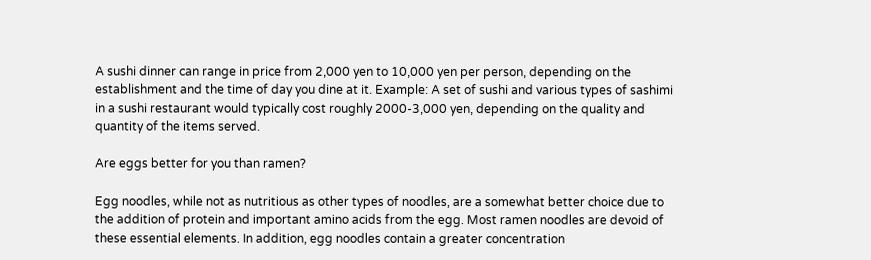A sushi dinner can range in price from 2,000 yen to 10,000 yen per person, depending on the establishment and the time of day you dine at it. Example: A set of sushi and various types of sashimi in a sushi restaurant would typically cost roughly 2000-3,000 yen, depending on the quality and quantity of the items served.

Are eggs better for you than ramen?

Egg noodles, while not as nutritious as other types of noodles, are a somewhat better choice due to the addition of protein and important amino acids from the egg. Most ramen noodles are devoid of these essential elements. In addition, egg noodles contain a greater concentration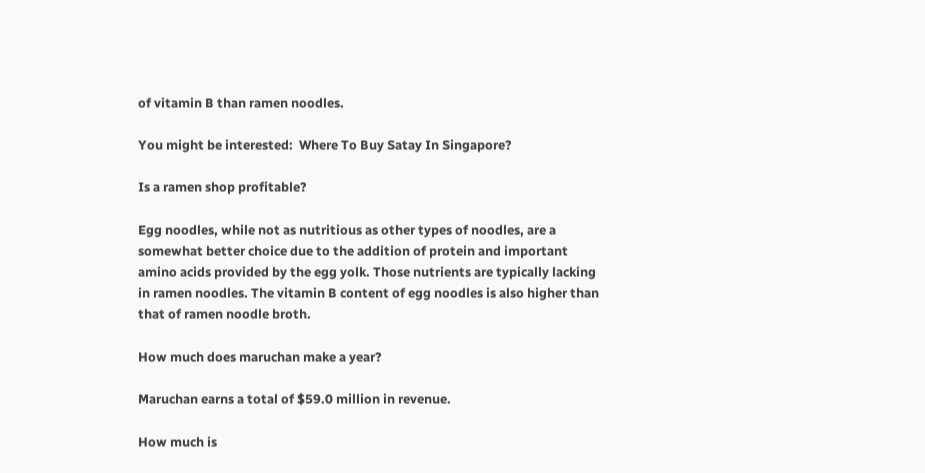of vitamin B than ramen noodles.

You might be interested:  Where To Buy Satay In Singapore?

Is a ramen shop profitable?

Egg noodles, while not as nutritious as other types of noodles, are a somewhat better choice due to the addition of protein and important amino acids provided by the egg yolk. Those nutrients are typically lacking in ramen noodles. The vitamin B content of egg noodles is also higher than that of ramen noodle broth.

How much does maruchan make a year?

Maruchan earns a total of $59.0 million in revenue.

How much is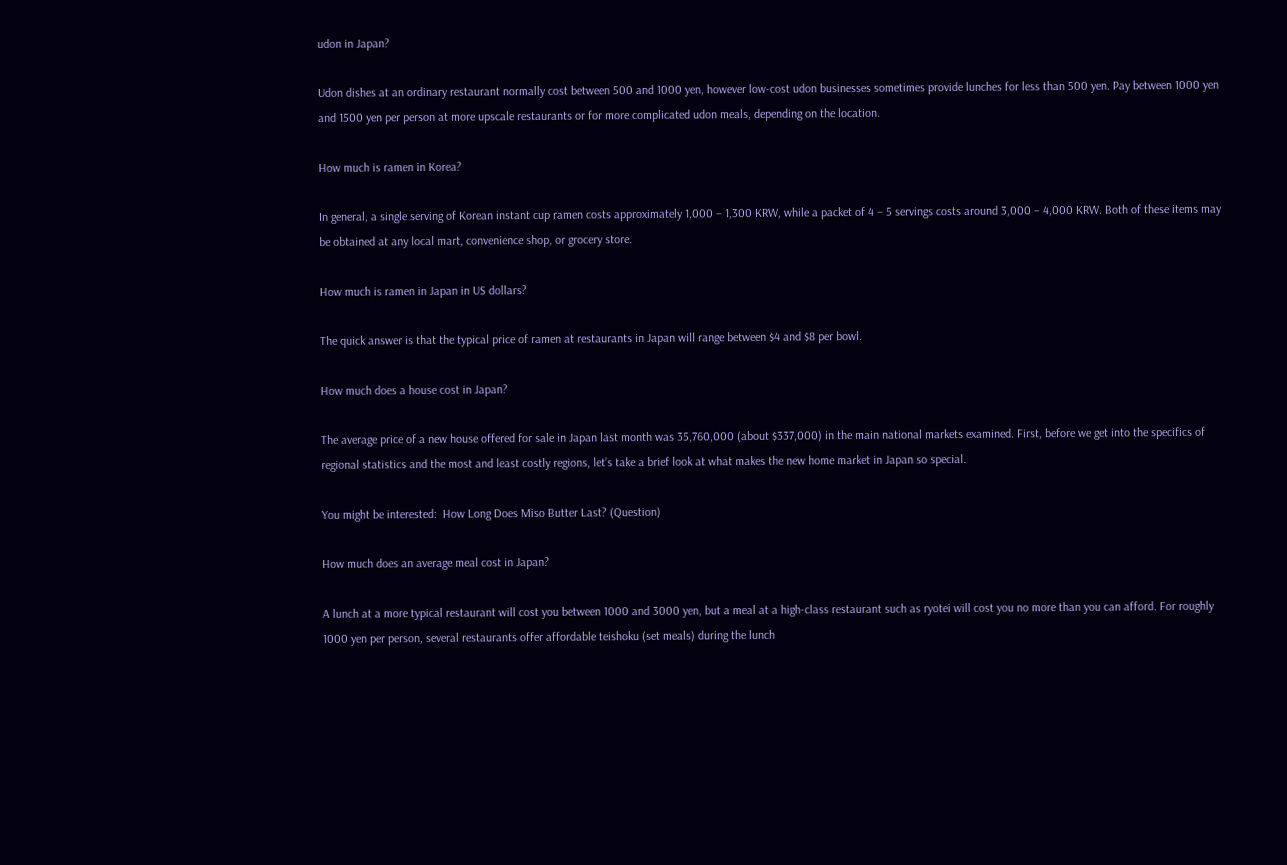udon in Japan?

Udon dishes at an ordinary restaurant normally cost between 500 and 1000 yen, however low-cost udon businesses sometimes provide lunches for less than 500 yen. Pay between 1000 yen and 1500 yen per person at more upscale restaurants or for more complicated udon meals, depending on the location.

How much is ramen in Korea?

In general, a single serving of Korean instant cup ramen costs approximately 1,000 – 1,300 KRW, while a packet of 4 – 5 servings costs around 3,000 – 4,000 KRW. Both of these items may be obtained at any local mart, convenience shop, or grocery store.

How much is ramen in Japan in US dollars?

The quick answer is that the typical price of ramen at restaurants in Japan will range between $4 and $8 per bowl.

How much does a house cost in Japan?

The average price of a new house offered for sale in Japan last month was 35,760,000 (about $337,000) in the main national markets examined. First, before we get into the specifics of regional statistics and the most and least costly regions, let’s take a brief look at what makes the new home market in Japan so special.

You might be interested:  How Long Does Miso Butter Last? (Question)

How much does an average meal cost in Japan?

A lunch at a more typical restaurant will cost you between 1000 and 3000 yen, but a meal at a high-class restaurant such as ryotei will cost you no more than you can afford. For roughly 1000 yen per person, several restaurants offer affordable teishoku (set meals) during the lunch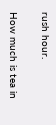rush hour.

How much is tea in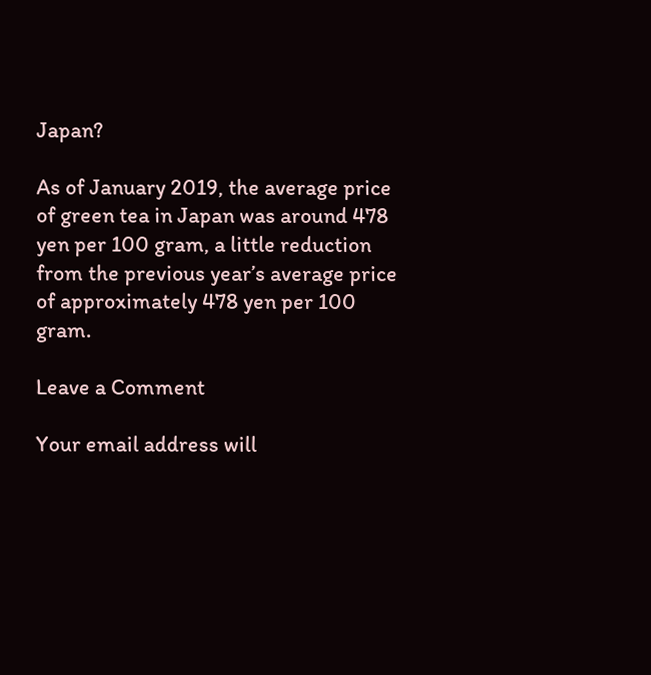Japan?

As of January 2019, the average price of green tea in Japan was around 478 yen per 100 gram, a little reduction from the previous year’s average price of approximately 478 yen per 100 gram.

Leave a Comment

Your email address will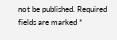not be published. Required fields are marked *